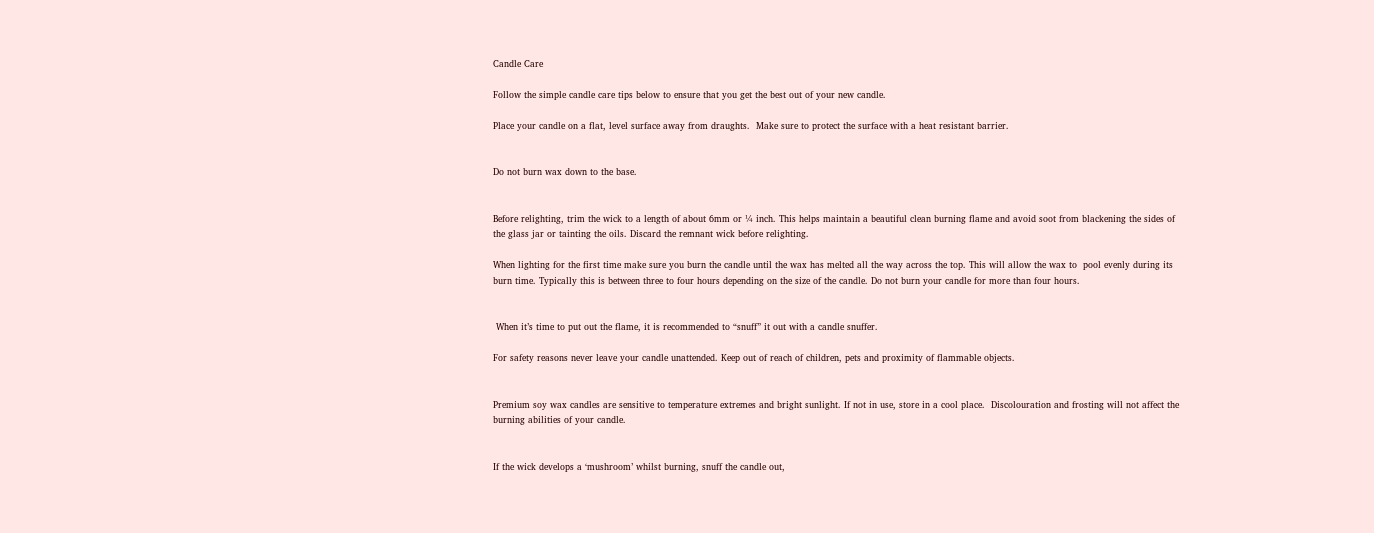Candle Care

Follow the simple candle care tips below to ensure that you get the best out of your new candle.

Place your candle on a flat, level surface away from draughts.  Make sure to protect the surface with a heat resistant barrier.


Do not burn wax down to the base.


Before relighting, trim the wick to a length of about 6mm or ¼ inch. This helps maintain a beautiful clean burning flame and avoid soot from blackening the sides of the glass jar or tainting the oils. Discard the remnant wick before relighting.

When lighting for the first time make sure you burn the candle until the wax has melted all the way across the top. This will allow the wax to  pool evenly during its burn time. Typically this is between three to four hours depending on the size of the candle. Do not burn your candle for more than four hours.


 When it’s time to put out the flame, it is recommended to “snuff” it out with a candle snuffer.

For safety reasons never leave your candle unattended. Keep out of reach of children, pets and proximity of flammable objects.


Premium soy wax candles are sensitive to temperature extremes and bright sunlight. If not in use, store in a cool place.  Discolouration and frosting will not affect the burning abilities of your candle.


If the wick develops a ‘mushroom’ whilst burning, snuff the candle out,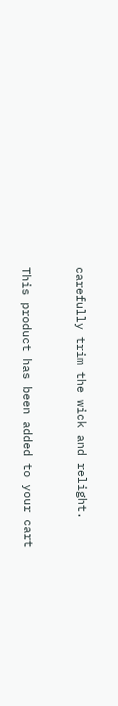carefully trim the wick and relight.


This product has been added to your cart